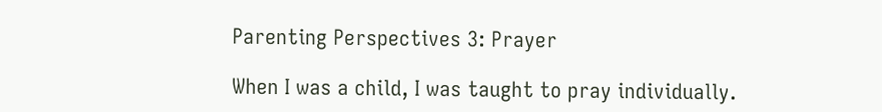Parenting Perspectives 3: Prayer

When I was a child, I was taught to pray individually.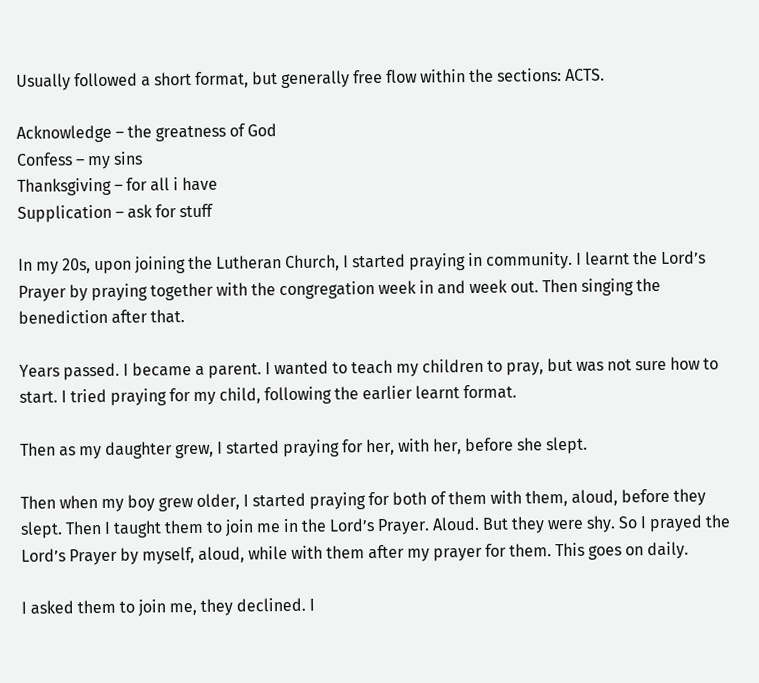Usually followed a short format, but generally free flow within the sections: ACTS.

Acknowledge – the greatness of God
Confess – my sins
Thanksgiving – for all i have
Supplication – ask for stuff

In my 20s, upon joining the Lutheran Church, I started praying in community. I learnt the Lord’s Prayer by praying together with the congregation week in and week out. Then singing the benediction after that.

Years passed. I became a parent. I wanted to teach my children to pray, but was not sure how to start. I tried praying for my child, following the earlier learnt format.

Then as my daughter grew, I started praying for her, with her, before she slept.

Then when my boy grew older, I started praying for both of them with them, aloud, before they slept. Then I taught them to join me in the Lord’s Prayer. Aloud. But they were shy. So I prayed the Lord’s Prayer by myself, aloud, while with them after my prayer for them. This goes on daily.

I asked them to join me, they declined. I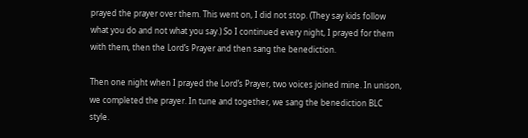prayed the prayer over them. This went on, I did not stop. (They say kids follow what you do and not what you say.) So I continued every night, I prayed for them with them, then the Lord’s Prayer and then sang the benediction.

Then one night when I prayed the Lord’s Prayer, two voices joined mine. In unison, we completed the prayer. In tune and together, we sang the benediction BLC style.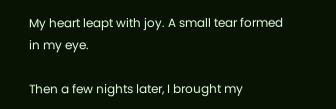My heart leapt with joy. A small tear formed in my eye.

Then a few nights later, I brought my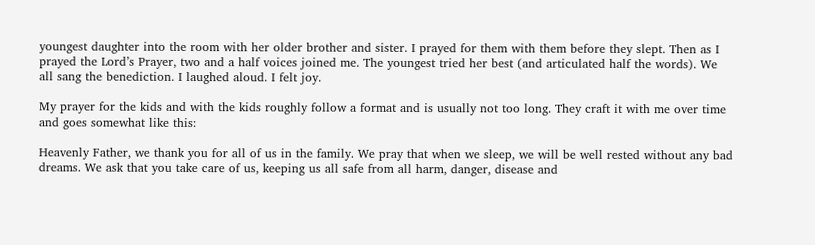youngest daughter into the room with her older brother and sister. I prayed for them with them before they slept. Then as I prayed the Lord’s Prayer, two and a half voices joined me. The youngest tried her best (and articulated half the words). We all sang the benediction. I laughed aloud. I felt joy.

My prayer for the kids and with the kids roughly follow a format and is usually not too long. They craft it with me over time and goes somewhat like this:

Heavenly Father, we thank you for all of us in the family. We pray that when we sleep, we will be well rested without any bad dreams. We ask that you take care of us, keeping us all safe from all harm, danger, disease and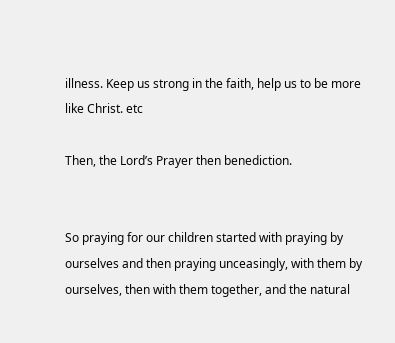illness. Keep us strong in the faith, help us to be more like Christ. etc

Then, the Lord’s Prayer then benediction.


So praying for our children started with praying by ourselves and then praying unceasingly, with them by ourselves, then with them together, and the natural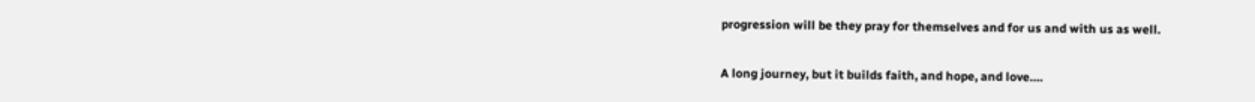progression will be they pray for themselves and for us and with us as well.

A long journey, but it builds faith, and hope, and love….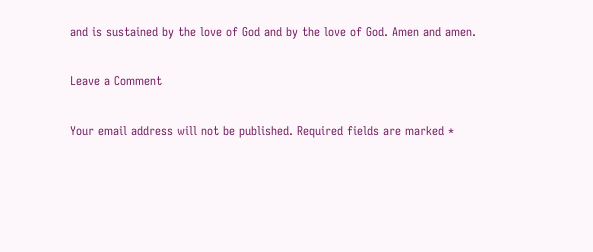and is sustained by the love of God and by the love of God. Amen and amen.

Leave a Comment

Your email address will not be published. Required fields are marked *